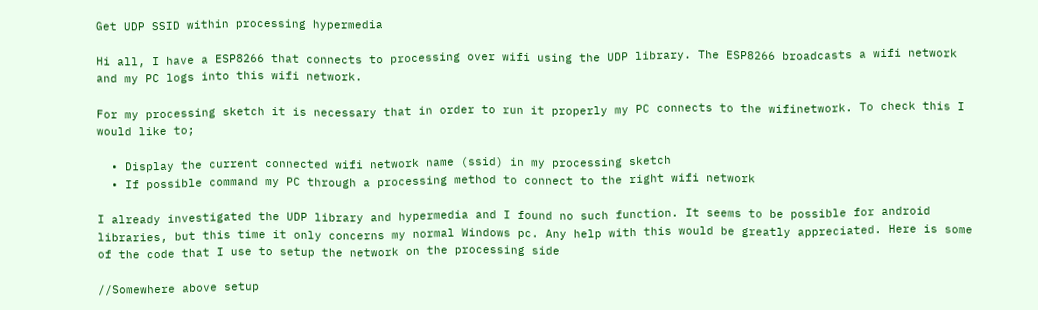Get UDP SSID within processing hypermedia

Hi all, I have a ESP8266 that connects to processing over wifi using the UDP library. The ESP8266 broadcasts a wifi network and my PC logs into this wifi network.

For my processing sketch it is necessary that in order to run it properly my PC connects to the wifinetwork. To check this I would like to;

  • Display the current connected wifi network name (ssid) in my processing sketch
  • If possible command my PC through a processing method to connect to the right wifi network

I already investigated the UDP library and hypermedia and I found no such function. It seems to be possible for android libraries, but this time it only concerns my normal Windows pc. Any help with this would be greatly appreciated. Here is some of the code that I use to setup the network on the processing side

//Somewhere above setup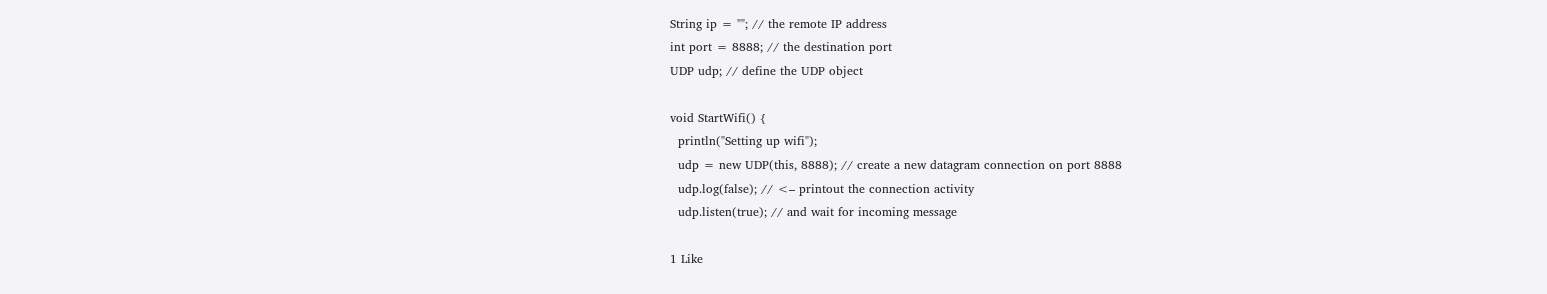String ip = ""; // the remote IP address
int port = 8888; // the destination port
UDP udp; // define the UDP object

void StartWifi() {
  println("Setting up wifi");
  udp = new UDP(this, 8888); // create a new datagram connection on port 8888
  udp.log(false); // <– printout the connection activity
  udp.listen(true); // and wait for incoming message

1 Like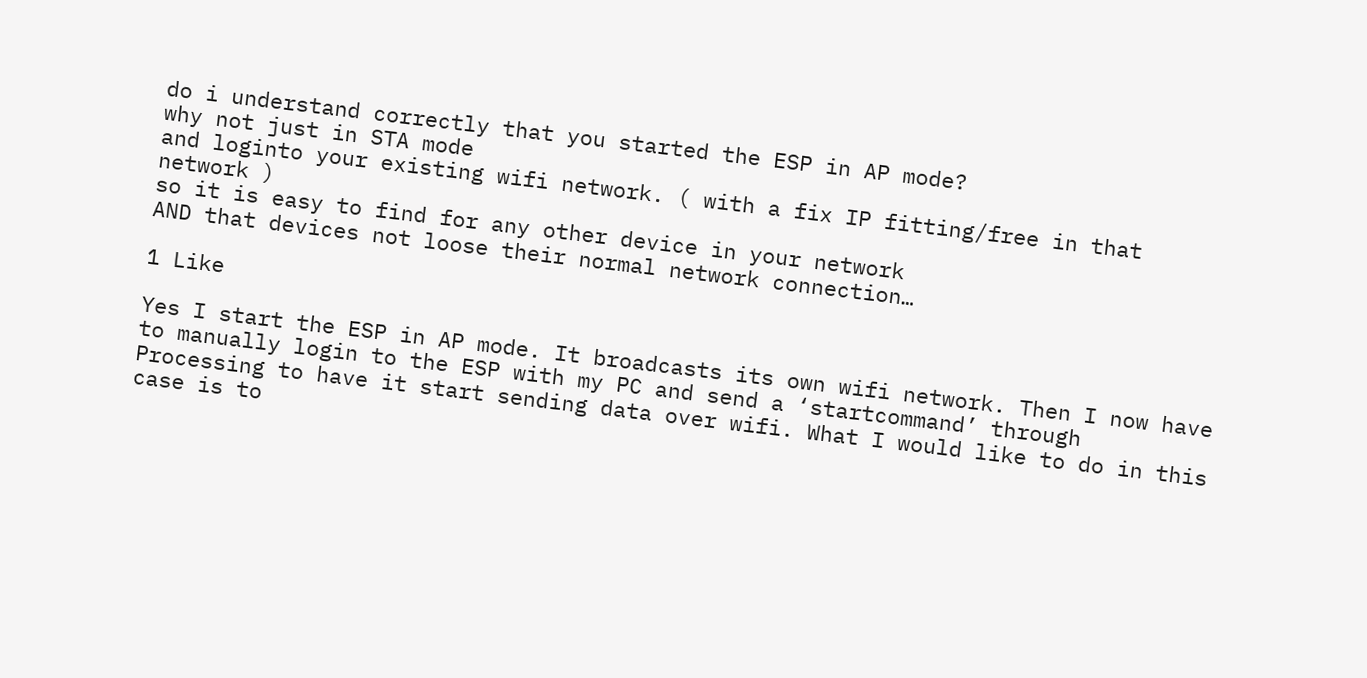do i understand correctly that you started the ESP in AP mode?
why not just in STA mode
and loginto your existing wifi network. ( with a fix IP fitting/free in that network )
so it is easy to find for any other device in your network
AND that devices not loose their normal network connection…

1 Like

Yes I start the ESP in AP mode. It broadcasts its own wifi network. Then I now have to manually login to the ESP with my PC and send a ‘startcommand’ through Processing to have it start sending data over wifi. What I would like to do in this case is to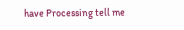have Processing tell me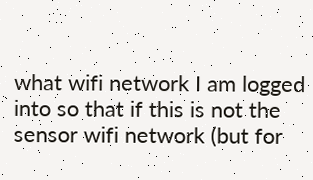what wifi network I am logged into so that if this is not the sensor wifi network (but for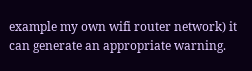example my own wifi router network) it can generate an appropriate warning.